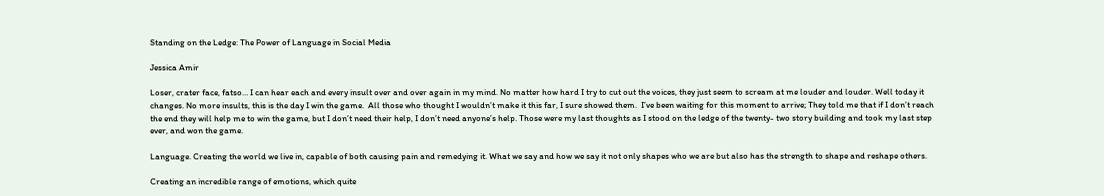Standing on the Ledge: The Power of Language in Social Media

Jessica Amir

Loser, crater face, fatso… I can hear each and every insult over and over again in my mind. No matter how hard I try to cut out the voices, they just seem to scream at me louder and louder. Well today it changes. No more insults, this is the day I win the game.  All those who thought I wouldn’t make it this far, I sure showed them.  I’ve been waiting for this moment to arrive; They told me that if I don’t reach the end they will help me to win the game, but I don’t need their help, I don’t need anyone’s help. Those were my last thoughts as I stood on the ledge of the twenty- two story building and took my last step ever, and won the game.

Language. Creating the world we live in, capable of both causing pain and remedying it. What we say and how we say it not only shapes who we are but also has the strength to shape and reshape others.

Creating an incredible range of emotions, which quite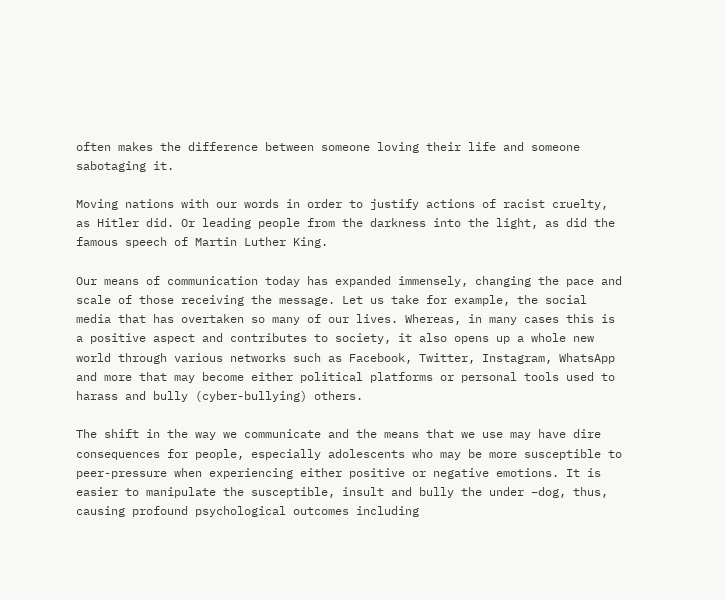often makes the difference between someone loving their life and someone sabotaging it.

Moving nations with our words in order to justify actions of racist cruelty, as Hitler did. Or leading people from the darkness into the light, as did the famous speech of Martin Luther King.

Our means of communication today has expanded immensely, changing the pace and scale of those receiving the message. Let us take for example, the social media that has overtaken so many of our lives. Whereas, in many cases this is a positive aspect and contributes to society, it also opens up a whole new world through various networks such as Facebook, Twitter, Instagram, WhatsApp and more that may become either political platforms or personal tools used to harass and bully (cyber-bullying) others.

The shift in the way we communicate and the means that we use may have dire consequences for people, especially adolescents who may be more susceptible to peer-pressure when experiencing either positive or negative emotions. It is easier to manipulate the susceptible, insult and bully the under –dog, thus, causing profound psychological outcomes including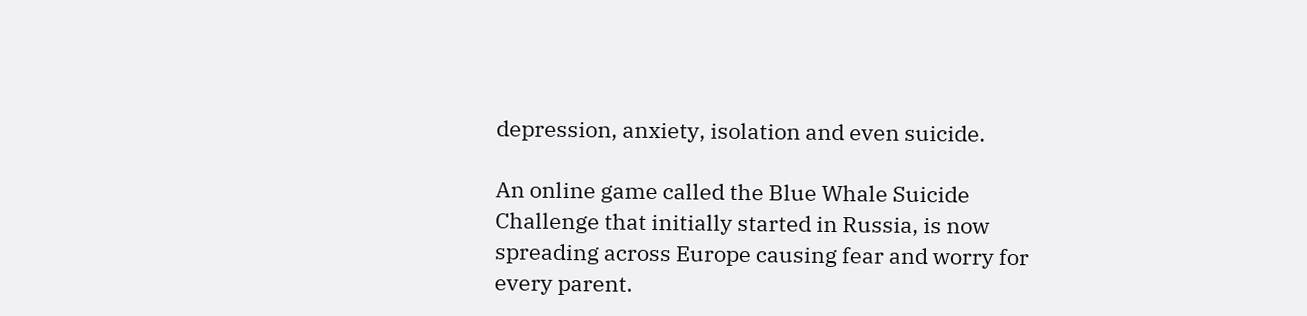depression, anxiety, isolation and even suicide.

An online game called the Blue Whale Suicide Challenge that initially started in Russia, is now spreading across Europe causing fear and worry for every parent.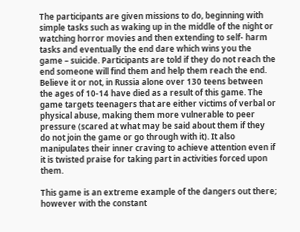The participants are given missions to do, beginning with simple tasks such as waking up in the middle of the night or watching horror movies and then extending to self- harm tasks and eventually the end dare which wins you the game – suicide. Participants are told if they do not reach the end someone will find them and help them reach the end. Believe it or not, in Russia alone over 130 teens between the ages of 10-14 have died as a result of this game. The game targets teenagers that are either victims of verbal or physical abuse, making them more vulnerable to peer pressure (scared at what may be said about them if they do not join the game or go through with it). It also manipulates their inner craving to achieve attention even if it is twisted praise for taking part in activities forced upon them.

This game is an extreme example of the dangers out there; however with the constant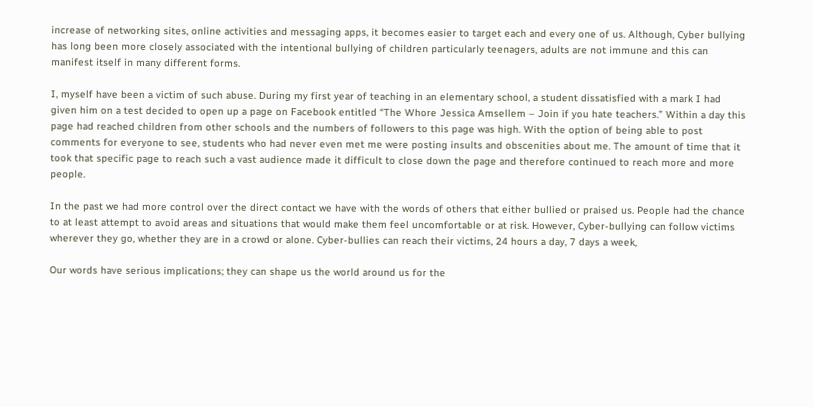increase of networking sites, online activities and messaging apps, it becomes easier to target each and every one of us. Although, Cyber bullying has long been more closely associated with the intentional bullying of children particularly teenagers, adults are not immune and this can manifest itself in many different forms.

I, myself have been a victim of such abuse. During my first year of teaching in an elementary school, a student dissatisfied with a mark I had given him on a test decided to open up a page on Facebook entitled “The Whore Jessica Amsellem – Join if you hate teachers.” Within a day this page had reached children from other schools and the numbers of followers to this page was high. With the option of being able to post comments for everyone to see, students who had never even met me were posting insults and obscenities about me. The amount of time that it took that specific page to reach such a vast audience made it difficult to close down the page and therefore continued to reach more and more people.

In the past we had more control over the direct contact we have with the words of others that either bullied or praised us. People had the chance to at least attempt to avoid areas and situations that would make them feel uncomfortable or at risk. However, Cyber-bullying can follow victims wherever they go, whether they are in a crowd or alone. Cyber-bullies can reach their victims, 24 hours a day, 7 days a week,

Our words have serious implications; they can shape us the world around us for the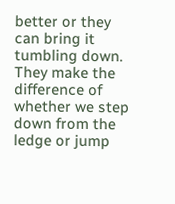better or they can bring it tumbling down. They make the difference of whether we step down from the ledge or jump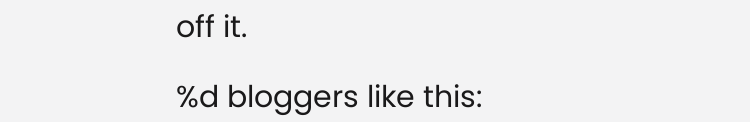off it.

%d bloggers like this: